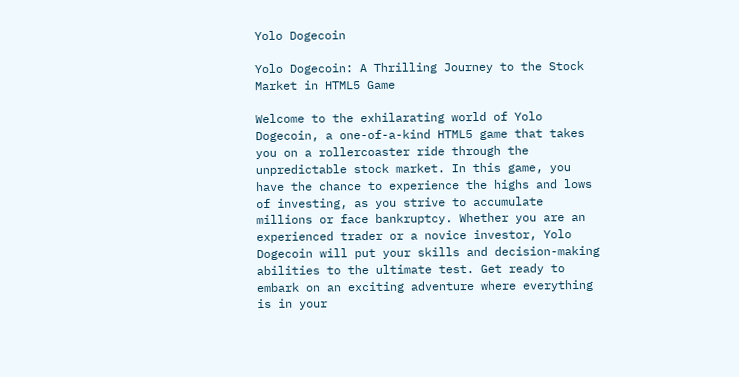Yolo Dogecoin

Yolo Dogecoin: A Thrilling Journey to the Stock Market in HTML5 Game

Welcome to the exhilarating world of Yolo Dogecoin, a one-of-a-kind HTML5 game that takes you on a rollercoaster ride through the unpredictable stock market. In this game, you have the chance to experience the highs and lows of investing, as you strive to accumulate millions or face bankruptcy. Whether you are an experienced trader or a novice investor, Yolo Dogecoin will put your skills and decision-making abilities to the ultimate test. Get ready to embark on an exciting adventure where everything is in your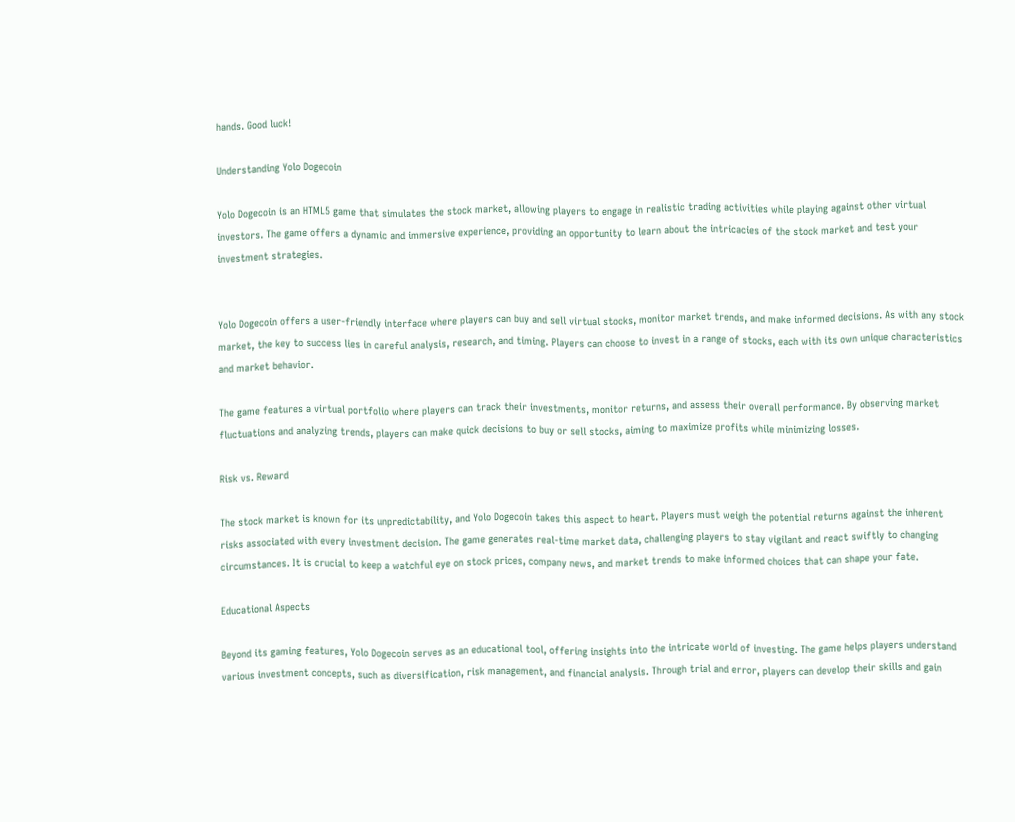hands. Good luck!

Understanding Yolo Dogecoin

Yolo Dogecoin is an HTML5 game that simulates the stock market, allowing players to engage in realistic trading activities while playing against other virtual investors. The game offers a dynamic and immersive experience, providing an opportunity to learn about the intricacies of the stock market and test your investment strategies.


Yolo Dogecoin offers a user-friendly interface where players can buy and sell virtual stocks, monitor market trends, and make informed decisions. As with any stock market, the key to success lies in careful analysis, research, and timing. Players can choose to invest in a range of stocks, each with its own unique characteristics and market behavior.

The game features a virtual portfolio where players can track their investments, monitor returns, and assess their overall performance. By observing market fluctuations and analyzing trends, players can make quick decisions to buy or sell stocks, aiming to maximize profits while minimizing losses.

Risk vs. Reward

The stock market is known for its unpredictability, and Yolo Dogecoin takes this aspect to heart. Players must weigh the potential returns against the inherent risks associated with every investment decision. The game generates real-time market data, challenging players to stay vigilant and react swiftly to changing circumstances. It is crucial to keep a watchful eye on stock prices, company news, and market trends to make informed choices that can shape your fate.

Educational Aspects

Beyond its gaming features, Yolo Dogecoin serves as an educational tool, offering insights into the intricate world of investing. The game helps players understand various investment concepts, such as diversification, risk management, and financial analysis. Through trial and error, players can develop their skills and gain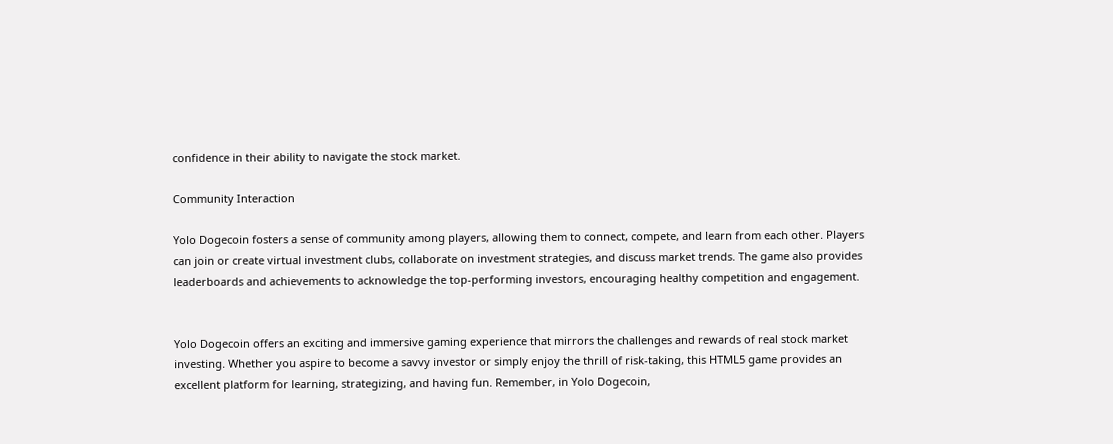confidence in their ability to navigate the stock market.

Community Interaction

Yolo Dogecoin fosters a sense of community among players, allowing them to connect, compete, and learn from each other. Players can join or create virtual investment clubs, collaborate on investment strategies, and discuss market trends. The game also provides leaderboards and achievements to acknowledge the top-performing investors, encouraging healthy competition and engagement.


Yolo Dogecoin offers an exciting and immersive gaming experience that mirrors the challenges and rewards of real stock market investing. Whether you aspire to become a savvy investor or simply enjoy the thrill of risk-taking, this HTML5 game provides an excellent platform for learning, strategizing, and having fun. Remember, in Yolo Dogecoin,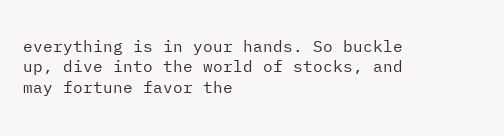everything is in your hands. So buckle up, dive into the world of stocks, and may fortune favor the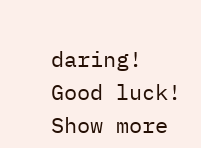daring! Good luck!
Show more